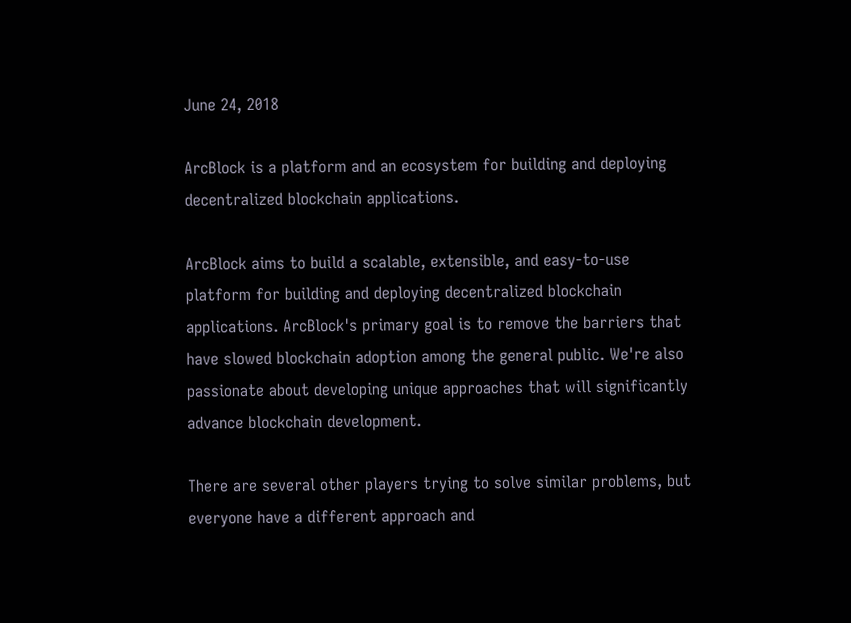June 24, 2018

ArcBlock is a platform and an ecosystem for building and deploying decentralized blockchain applications.

ArcBlock aims to build a scalable, extensible, and easy-to-use platform for building and deploying decentralized blockchain applications. ArcBlock's primary goal is to remove the barriers that have slowed blockchain adoption among the general public. We're also passionate about developing unique approaches that will significantly advance blockchain development.

There are several other players trying to solve similar problems, but everyone have a different approach and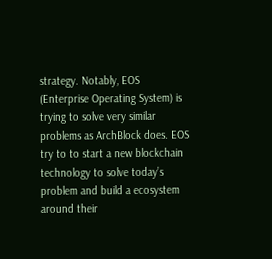strategy. Notably, EOS (Enterprise Operating System) is trying to solve very similar problems as ArchBlock does. EOS try to to start a new blockchain technology to solve today’s problem and build a ecosystem around their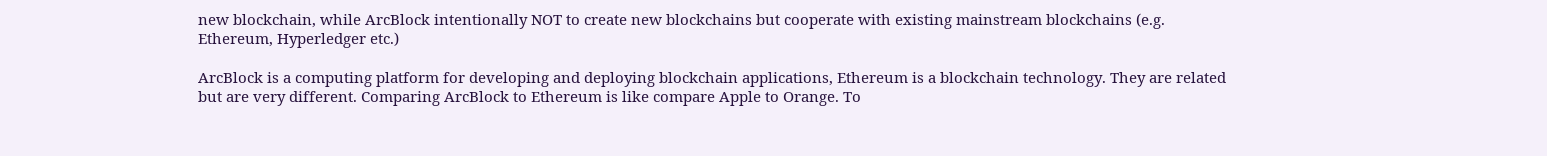new blockchain, while ArcBlock intentionally NOT to create new blockchains but cooperate with existing mainstream blockchains (e.g. Ethereum, Hyperledger etc.)

ArcBlock is a computing platform for developing and deploying blockchain applications, Ethereum is a blockchain technology. They are related but are very different. Comparing ArcBlock to Ethereum is like compare Apple to Orange. To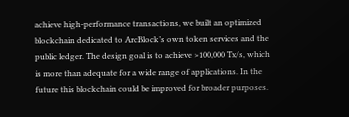achieve high-performance transactions, we built an optimized blockchain dedicated to ArcBlock’s own token services and the public ledger. The design goal is to achieve >100,000 Tx/s, which is more than adequate for a wide range of applications. In the future this blockchain could be improved for broader purposes.